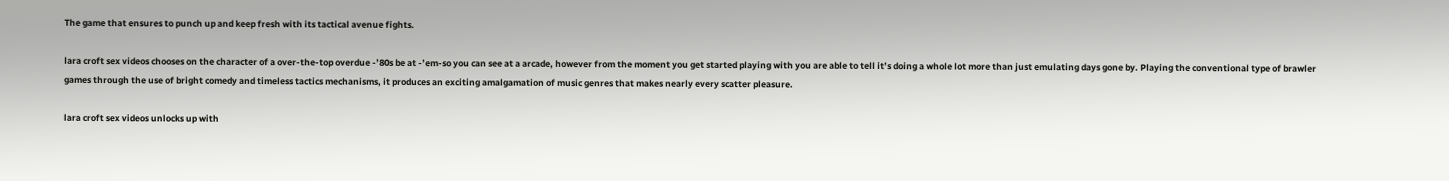The game that ensures to punch up and keep fresh with its tactical avenue fights.

lara croft sex videos chooses on the character of a over-the-top overdue -’80s be at -’em-so you can see at a arcade, however from the moment you get started playing with you are able to tell it’s doing a whole lot more than just emulating days gone by. Playing the conventional type of brawler games through the use of bright comedy and timeless tactics mechanisms, it produces an exciting amalgamation of music genres that makes nearly every scatter pleasure.

lara croft sex videos unlocks up with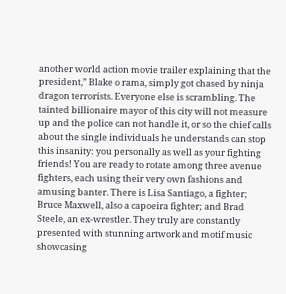another world action movie trailer explaining that the president,” Blake o rama, simply got chased by ninja dragon terrorists. Everyone else is scrambling. The tainted billionaire mayor of this city will not measure up and the police can not handle it, or so the chief calls about the single individuals he understands can stop this insanity: you personally as well as your fighting friends! You are ready to rotate among three avenue fighters, each using their very own fashions and amusing banter. There is Lisa Santiago, a fighter; Bruce Maxwell, also a capoeira fighter; and Brad Steele, an ex-wrestler. They truly are constantly presented with stunning artwork and motif music showcasing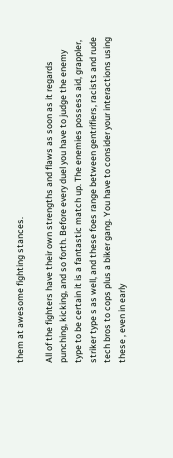them at awesome fighting stances.

All of the fighters have their own strengths and flaws as soon as it regards punching, kicking, and so forth. Before every duel you have to judge the enemy type to be certain it is a fantastic match up. The enemies possess aid, grappler, striker type s as well, and these foes range between gentrifiers, racists and rude tech bros to cops plus a biker gang. You have to consider your interactions using these , even in early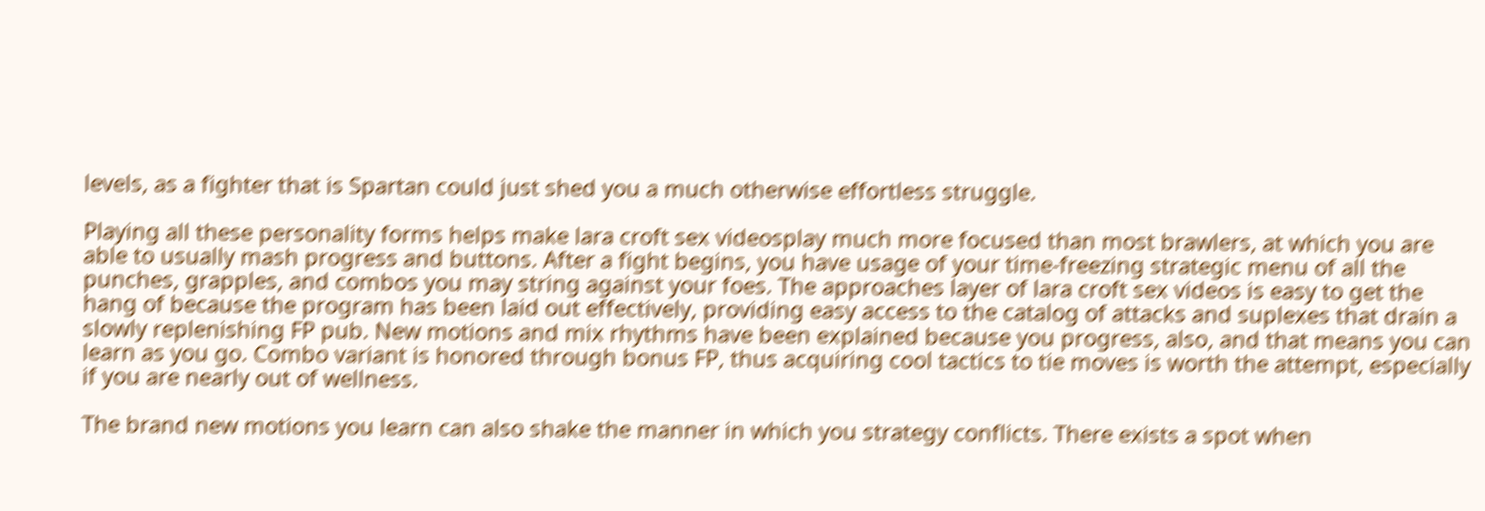levels, as a fighter that is Spartan could just shed you a much otherwise effortless struggle.

Playing all these personality forms helps make lara croft sex videosplay much more focused than most brawlers, at which you are able to usually mash progress and buttons. After a fight begins, you have usage of your time-freezing strategic menu of all the punches, grapples, and combos you may string against your foes. The approaches layer of lara croft sex videos is easy to get the hang of because the program has been laid out effectively, providing easy access to the catalog of attacks and suplexes that drain a slowly replenishing FP pub. New motions and mix rhythms have been explained because you progress, also, and that means you can learn as you go. Combo variant is honored through bonus FP, thus acquiring cool tactics to tie moves is worth the attempt, especially if you are nearly out of wellness.

The brand new motions you learn can also shake the manner in which you strategy conflicts. There exists a spot when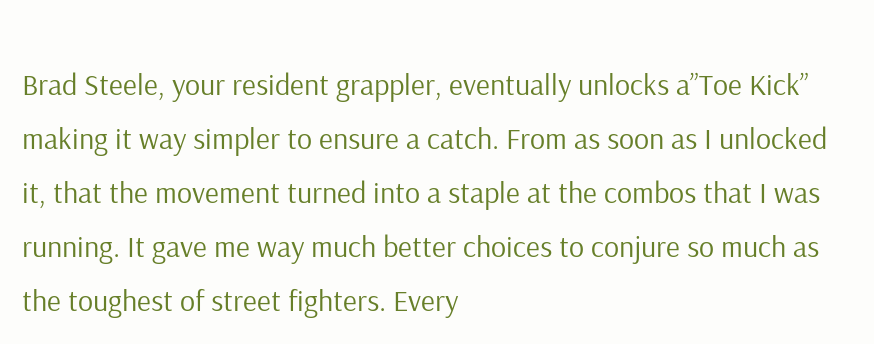Brad Steele, your resident grappler, eventually unlocks a”Toe Kick” making it way simpler to ensure a catch. From as soon as I unlocked it, that the movement turned into a staple at the combos that I was running. It gave me way much better choices to conjure so much as the toughest of street fighters. Every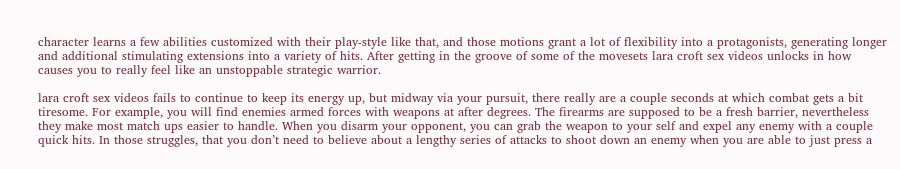character learns a few abilities customized with their play-style like that, and those motions grant a lot of flexibility into a protagonists, generating longer and additional stimulating extensions into a variety of hits. After getting in the groove of some of the movesets lara croft sex videos unlocks in how causes you to really feel like an unstoppable strategic warrior.

lara croft sex videos fails to continue to keep its energy up, but midway via your pursuit, there really are a couple seconds at which combat gets a bit tiresome. For example, you will find enemies armed forces with weapons at after degrees. The firearms are supposed to be a fresh barrier, nevertheless they make most match ups easier to handle. When you disarm your opponent, you can grab the weapon to your self and expel any enemy with a couple quick hits. In those struggles, that you don’t need to believe about a lengthy series of attacks to shoot down an enemy when you are able to just press a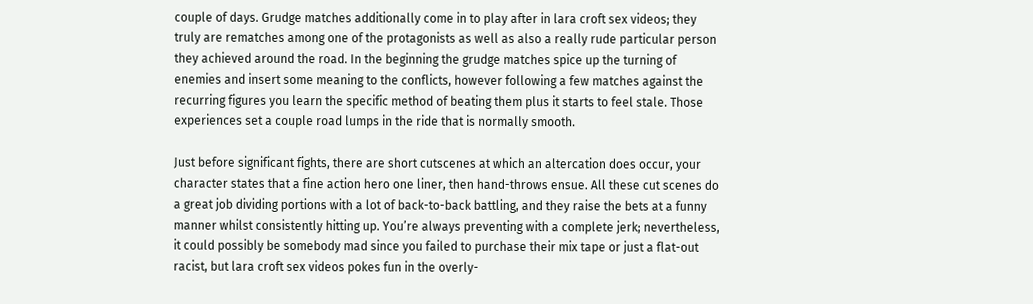couple of days. Grudge matches additionally come in to play after in lara croft sex videos; they truly are rematches among one of the protagonists as well as also a really rude particular person they achieved around the road. In the beginning the grudge matches spice up the turning of enemies and insert some meaning to the conflicts, however following a few matches against the recurring figures you learn the specific method of beating them plus it starts to feel stale. Those experiences set a couple road lumps in the ride that is normally smooth.

Just before significant fights, there are short cutscenes at which an altercation does occur, your character states that a fine action hero one liner, then hand-throws ensue. All these cut scenes do a great job dividing portions with a lot of back-to-back battling, and they raise the bets at a funny manner whilst consistently hitting up. You’re always preventing with a complete jerk; nevertheless, it could possibly be somebody mad since you failed to purchase their mix tape or just a flat-out racist, but lara croft sex videos pokes fun in the overly-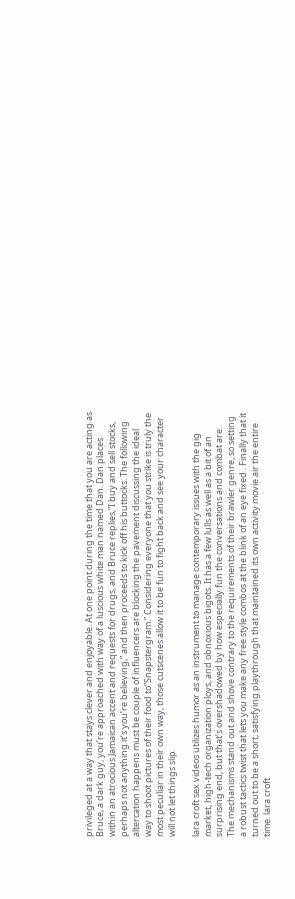privileged at a way that stays clever and enjoyable. At one point during the time that you are acting as Bruce, a dark guy, you’re approached with way of a luscious white man named Dan. Dan places within an atrocious Jamaican accent and requests for drugs, and Bruce replies,”I buy and sell stocks, perhaps not anything it’s you’re believing,” and then proceeds to kick off his buttocks. The following altercation happens must be couple of influencers are blocking the pavement discussing the ideal way to shoot pictures of their food to”Snapstergram.” Considering everyone that you strike is truly the most peculiar in their own way, those cutscenes allow it to be fun to fight back and see your character will not let things slip.

lara croft sex videos utilizes humor as an instrument to manage contemporary issues with the gig market, high-tech organization ploys, and obnoxious bigots. It has a few lulls as well as a bit of an surprising end, but that’s overshadowed by how especially fun the conversations and combat are. The mechanisms stand out and shove contrary to the requirements of their brawler genre, so setting a robust tactics twist that lets you make any free style combos at the blink of an eye fixed . Finally that it turned out to be a short, satisfying playthrough that maintained its own activity movie air the entire time. lara croft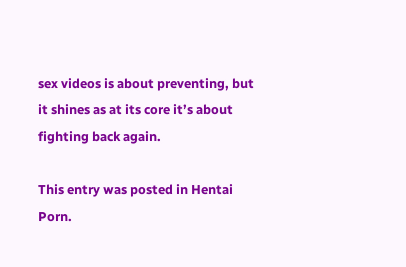sex videos is about preventing, but it shines as at its core it’s about fighting back again.

This entry was posted in Hentai Porn.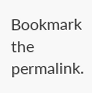Bookmark the permalink.